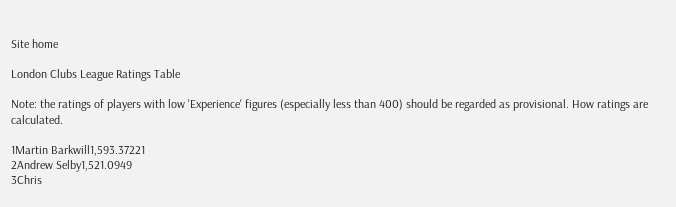Site home

London Clubs League Ratings Table

Note: the ratings of players with low 'Experience' figures (especially less than 400) should be regarded as provisional. How ratings are calculated.

1Martin Barkwill1,593.37221
2Andrew Selby1,521.0949
3Chris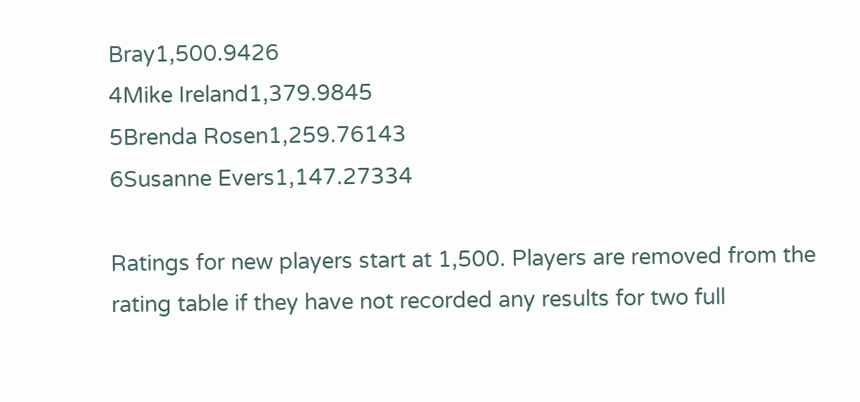Bray1,500.9426
4Mike Ireland1,379.9845
5Brenda Rosen1,259.76143
6Susanne Evers1,147.27334

Ratings for new players start at 1,500. Players are removed from the rating table if they have not recorded any results for two full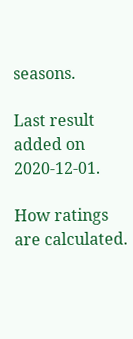seasons.

Last result added on 2020-12-01.

How ratings are calculated.